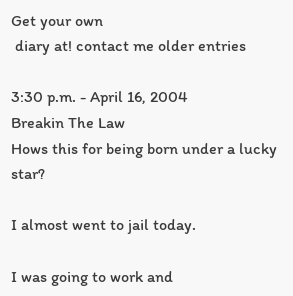Get your own
 diary at! contact me older entries

3:30 p.m. - April 16, 2004
Breakin The Law
Hows this for being born under a lucky star?

I almost went to jail today.

I was going to work and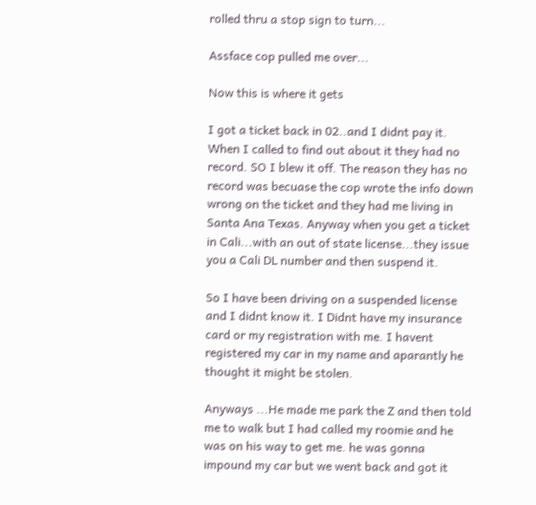rolled thru a stop sign to turn...

Assface cop pulled me over...

Now this is where it gets

I got a ticket back in 02..and I didnt pay it. When I called to find out about it they had no record. SO I blew it off. The reason they has no record was becuase the cop wrote the info down wrong on the ticket and they had me living in Santa Ana Texas. Anyway when you get a ticket in Cali...with an out of state license...they issue you a Cali DL number and then suspend it.

So I have been driving on a suspended license and I didnt know it. I Didnt have my insurance card or my registration with me. I havent registered my car in my name and aparantly he thought it might be stolen.

Anyways ...He made me park the Z and then told me to walk but I had called my roomie and he was on his way to get me. he was gonna impound my car but we went back and got it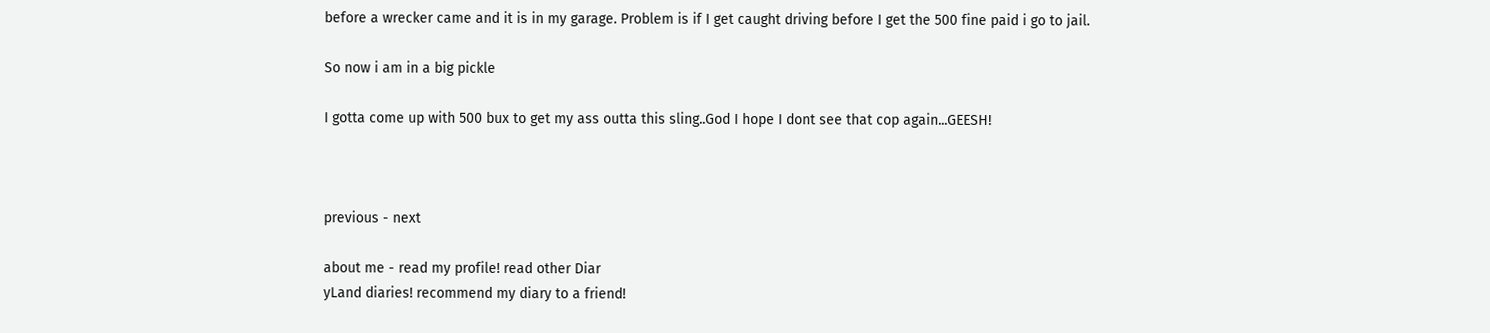before a wrecker came and it is in my garage. Problem is if I get caught driving before I get the 500 fine paid i go to jail.

So now i am in a big pickle

I gotta come up with 500 bux to get my ass outta this sling..God I hope I dont see that cop again...GEESH!



previous - next

about me - read my profile! read other Diar
yLand diaries! recommend my diary to a friend!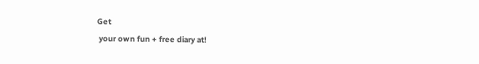Get
 your own fun + free diary at!